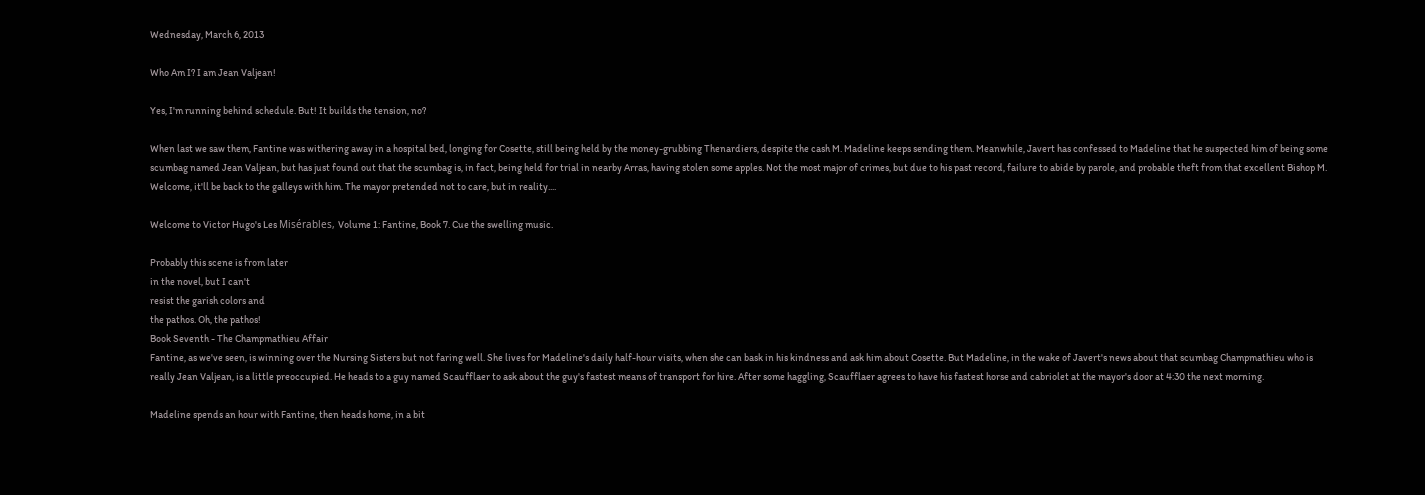Wednesday, March 6, 2013

Who Am I? I am Jean Valjean!

Yes, I'm running behind schedule. But! It builds the tension, no?

When last we saw them, Fantine was withering away in a hospital bed, longing for Cosette, still being held by the money-grubbing Thenardiers, despite the cash M. Madeline keeps sending them. Meanwhile, Javert has confessed to Madeline that he suspected him of being some scumbag named Jean Valjean, but has just found out that the scumbag is, in fact, being held for trial in nearby Arras, having stolen some apples. Not the most major of crimes, but due to his past record, failure to abide by parole, and probable theft from that excellent Bishop M. Welcome, it'll be back to the galleys with him. The mayor pretended not to care, but in reality....

Welcome to Victor Hugo's Les Misérables, Volume 1: Fantine, Book 7. Cue the swelling music.

Probably this scene is from later
in the novel, but I can't
resist the garish colors and
the pathos. Oh, the pathos!
Book Seventh - The Champmathieu Affair
Fantine, as we've seen, is winning over the Nursing Sisters but not faring well. She lives for Madeline's daily half-hour visits, when she can bask in his kindness and ask him about Cosette. But Madeline, in the wake of Javert's news about that scumbag Champmathieu who is really Jean Valjean, is a little preoccupied. He heads to a guy named Scaufflaer to ask about the guy's fastest means of transport for hire. After some haggling, Scaufflaer agrees to have his fastest horse and cabriolet at the mayor's door at 4:30 the next morning.

Madeline spends an hour with Fantine, then heads home, in a bit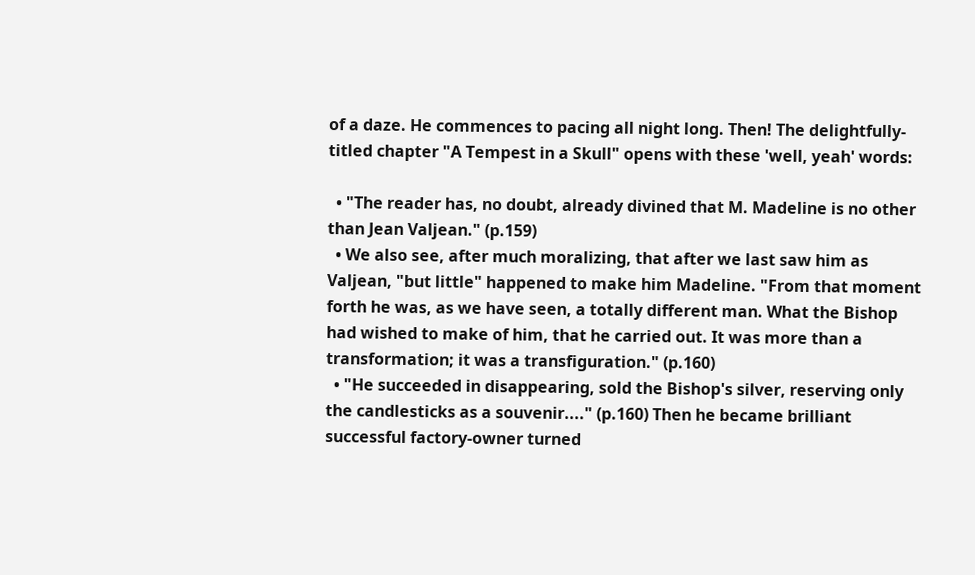of a daze. He commences to pacing all night long. Then! The delightfully-titled chapter "A Tempest in a Skull" opens with these 'well, yeah' words:

  • "The reader has, no doubt, already divined that M. Madeline is no other than Jean Valjean." (p.159)
  • We also see, after much moralizing, that after we last saw him as Valjean, "but little" happened to make him Madeline. "From that moment forth he was, as we have seen, a totally different man. What the Bishop had wished to make of him, that he carried out. It was more than a transformation; it was a transfiguration." (p.160)
  • "He succeeded in disappearing, sold the Bishop's silver, reserving only the candlesticks as a souvenir...." (p.160) Then he became brilliant successful factory-owner turned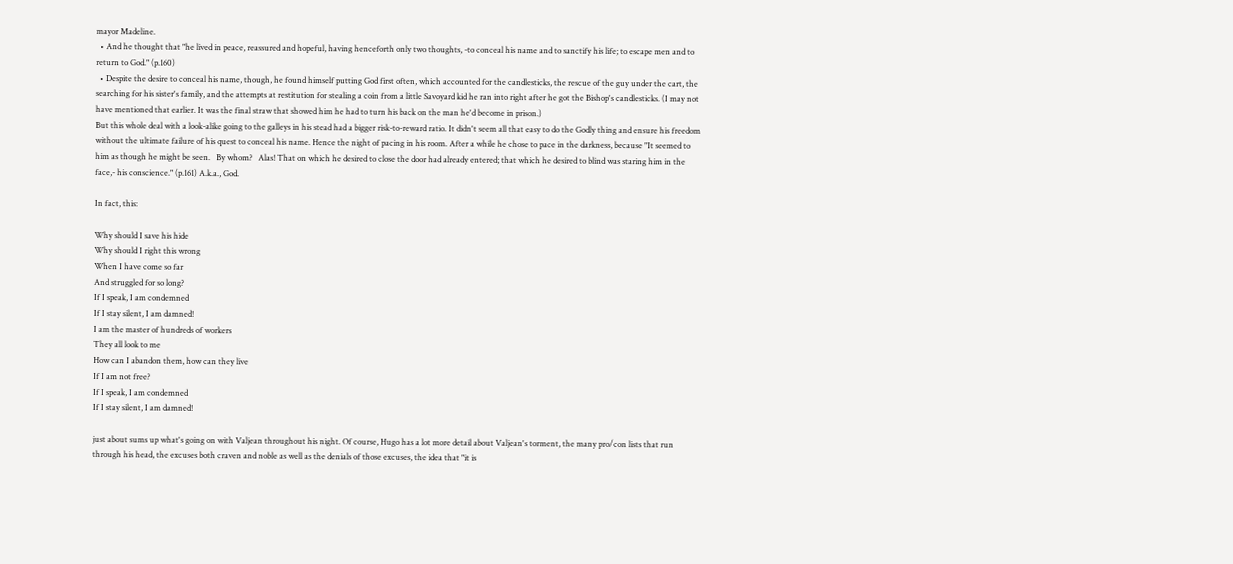mayor Madeline.
  • And he thought that "he lived in peace, reassured and hopeful, having henceforth only two thoughts, -to conceal his name and to sanctify his life; to escape men and to return to God." (p.160)
  • Despite the desire to conceal his name, though, he found himself putting God first often, which accounted for the candlesticks, the rescue of the guy under the cart, the searching for his sister's family, and the attempts at restitution for stealing a coin from a little Savoyard kid he ran into right after he got the Bishop's candlesticks. (I may not have mentioned that earlier. It was the final straw that showed him he had to turn his back on the man he'd become in prison.)
But this whole deal with a look-alike going to the galleys in his stead had a bigger risk-to-reward ratio. It didn't seem all that easy to do the Godly thing and ensure his freedom without the ultimate failure of his quest to conceal his name. Hence the night of pacing in his room. After a while he chose to pace in the darkness, because "It seemed to him as though he might be seen.   By whom?   Alas! That on which he desired to close the door had already entered; that which he desired to blind was staring him in the face,- his conscience." (p.161) A.k.a., God.

In fact, this:

Why should I save his hide
Why should I right this wrong
When I have come so far
And struggled for so long?
If I speak, I am condemned
If I stay silent, I am damned!
I am the master of hundreds of workers
They all look to me
How can I abandon them, how can they live
If I am not free?
If I speak, I am condemned
If I stay silent, I am damned!

just about sums up what's going on with Valjean throughout his night. Of course, Hugo has a lot more detail about Valjean's torment, the many pro/con lists that run through his head, the excuses both craven and noble as well as the denials of those excuses, the idea that "it is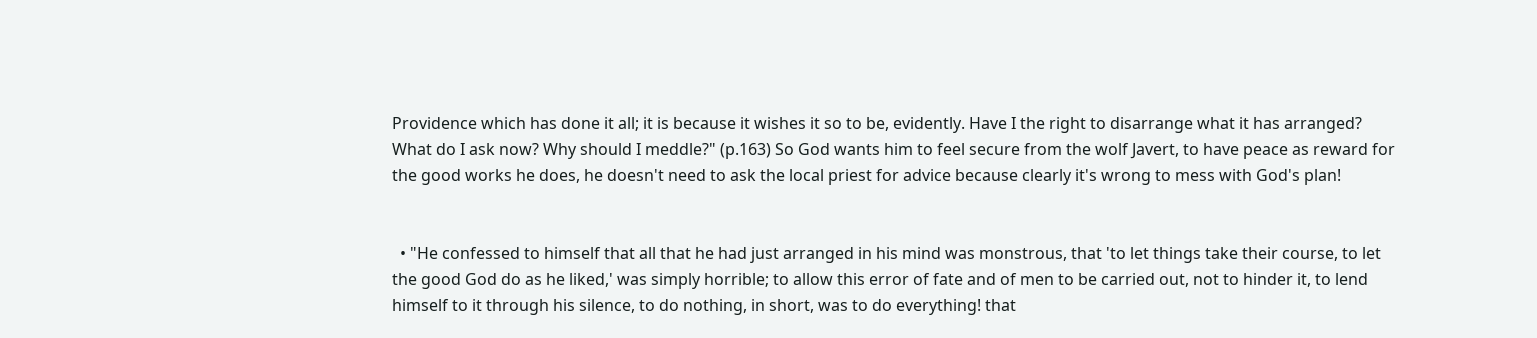Providence which has done it all; it is because it wishes it so to be, evidently. Have I the right to disarrange what it has arranged? What do I ask now? Why should I meddle?" (p.163) So God wants him to feel secure from the wolf Javert, to have peace as reward for the good works he does, he doesn't need to ask the local priest for advice because clearly it's wrong to mess with God's plan!


  • "He confessed to himself that all that he had just arranged in his mind was monstrous, that 'to let things take their course, to let the good God do as he liked,' was simply horrible; to allow this error of fate and of men to be carried out, not to hinder it, to lend himself to it through his silence, to do nothing, in short, was to do everything! that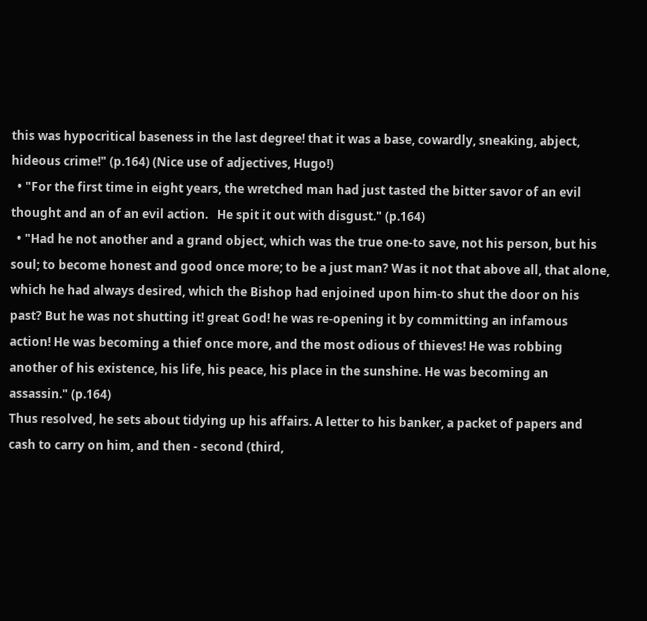this was hypocritical baseness in the last degree! that it was a base, cowardly, sneaking, abject, hideous crime!" (p.164) (Nice use of adjectives, Hugo!)
  • "For the first time in eight years, the wretched man had just tasted the bitter savor of an evil thought and an of an evil action.   He spit it out with disgust." (p.164)
  • "Had he not another and a grand object, which was the true one-to save, not his person, but his soul; to become honest and good once more; to be a just man? Was it not that above all, that alone, which he had always desired, which the Bishop had enjoined upon him-to shut the door on his past? But he was not shutting it! great God! he was re-opening it by committing an infamous action! He was becoming a thief once more, and the most odious of thieves! He was robbing another of his existence, his life, his peace, his place in the sunshine. He was becoming an assassin." (p.164)
Thus resolved, he sets about tidying up his affairs. A letter to his banker, a packet of papers and cash to carry on him, and then - second (third,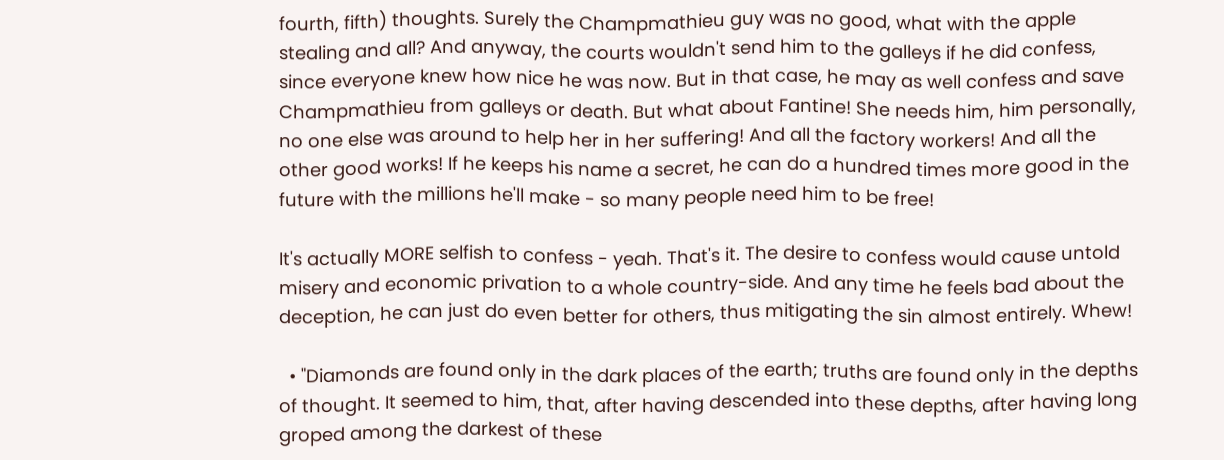fourth, fifth) thoughts. Surely the Champmathieu guy was no good, what with the apple stealing and all? And anyway, the courts wouldn't send him to the galleys if he did confess, since everyone knew how nice he was now. But in that case, he may as well confess and save Champmathieu from galleys or death. But what about Fantine! She needs him, him personally, no one else was around to help her in her suffering! And all the factory workers! And all the other good works! If he keeps his name a secret, he can do a hundred times more good in the future with the millions he'll make - so many people need him to be free!

It's actually MORE selfish to confess - yeah. That's it. The desire to confess would cause untold misery and economic privation to a whole country-side. And any time he feels bad about the deception, he can just do even better for others, thus mitigating the sin almost entirely. Whew!

  • "Diamonds are found only in the dark places of the earth; truths are found only in the depths of thought. It seemed to him, that, after having descended into these depths, after having long groped among the darkest of these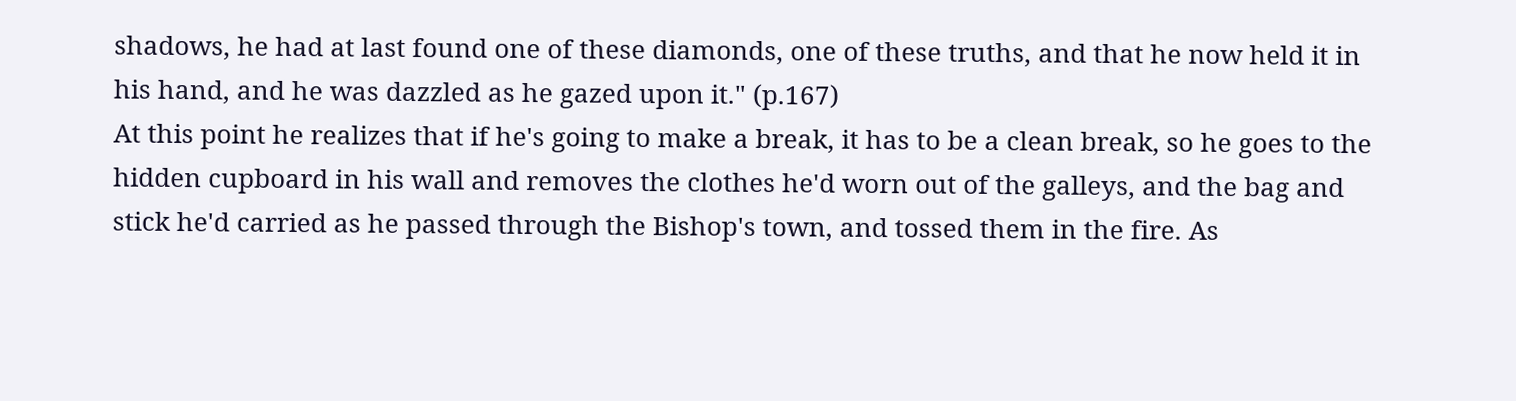shadows, he had at last found one of these diamonds, one of these truths, and that he now held it in his hand, and he was dazzled as he gazed upon it." (p.167)
At this point he realizes that if he's going to make a break, it has to be a clean break, so he goes to the hidden cupboard in his wall and removes the clothes he'd worn out of the galleys, and the bag and stick he'd carried as he passed through the Bishop's town, and tossed them in the fire. As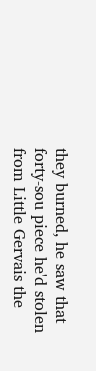they burned, he saw that forty-sou piece he'd stolen from Little Gervais the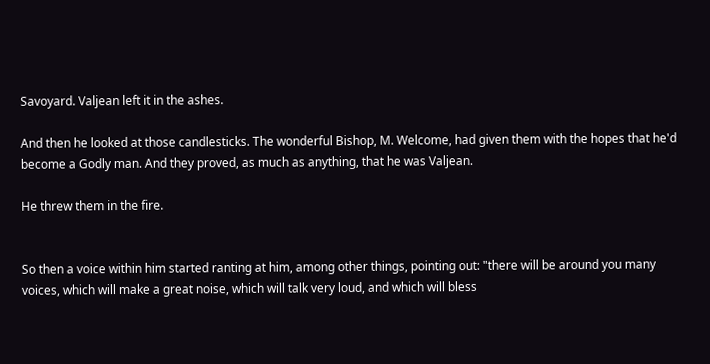Savoyard. Valjean left it in the ashes.

And then he looked at those candlesticks. The wonderful Bishop, M. Welcome, had given them with the hopes that he'd become a Godly man. And they proved, as much as anything, that he was Valjean.

He threw them in the fire.


So then a voice within him started ranting at him, among other things, pointing out: "there will be around you many voices, which will make a great noise, which will talk very loud, and which will bless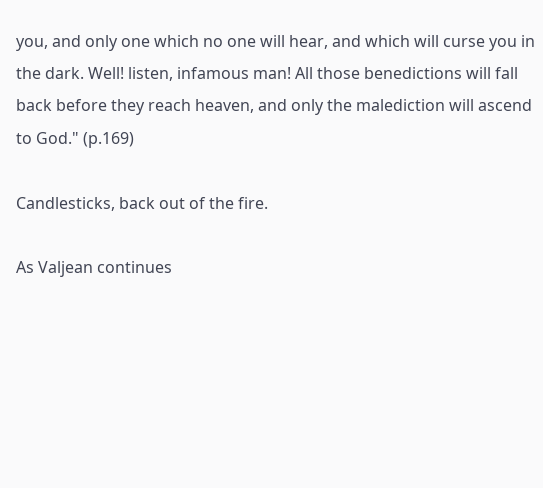you, and only one which no one will hear, and which will curse you in the dark. Well! listen, infamous man! All those benedictions will fall back before they reach heaven, and only the malediction will ascend to God." (p.169)

Candlesticks, back out of the fire.

As Valjean continues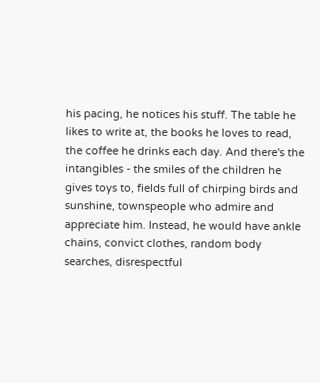his pacing, he notices his stuff. The table he likes to write at, the books he loves to read, the coffee he drinks each day. And there's the intangibles - the smiles of the children he gives toys to, fields full of chirping birds and sunshine, townspeople who admire and appreciate him. Instead, he would have ankle chains, convict clothes, random body searches, disrespectful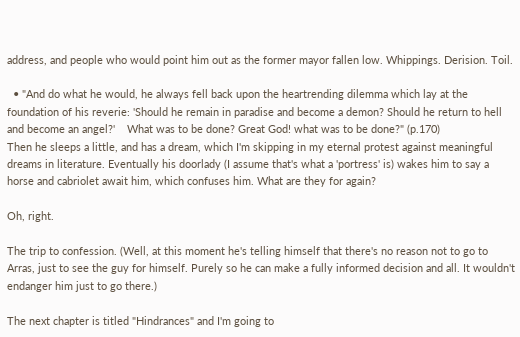address, and people who would point him out as the former mayor fallen low. Whippings. Derision. Toil.

  • "And do what he would, he always fell back upon the heartrending dilemma which lay at the foundation of his reverie: 'Should he remain in paradise and become a demon? Should he return to hell and become an angel?'    What was to be done? Great God! what was to be done?" (p.170)
Then he sleeps a little, and has a dream, which I'm skipping in my eternal protest against meaningful dreams in literature. Eventually his doorlady (I assume that's what a 'portress' is) wakes him to say a horse and cabriolet await him, which confuses him. What are they for again?

Oh, right.

The trip to confession. (Well, at this moment he's telling himself that there's no reason not to go to Arras, just to see the guy for himself. Purely so he can make a fully informed decision and all. It wouldn't endanger him just to go there.)

The next chapter is titled "Hindrances" and I'm going to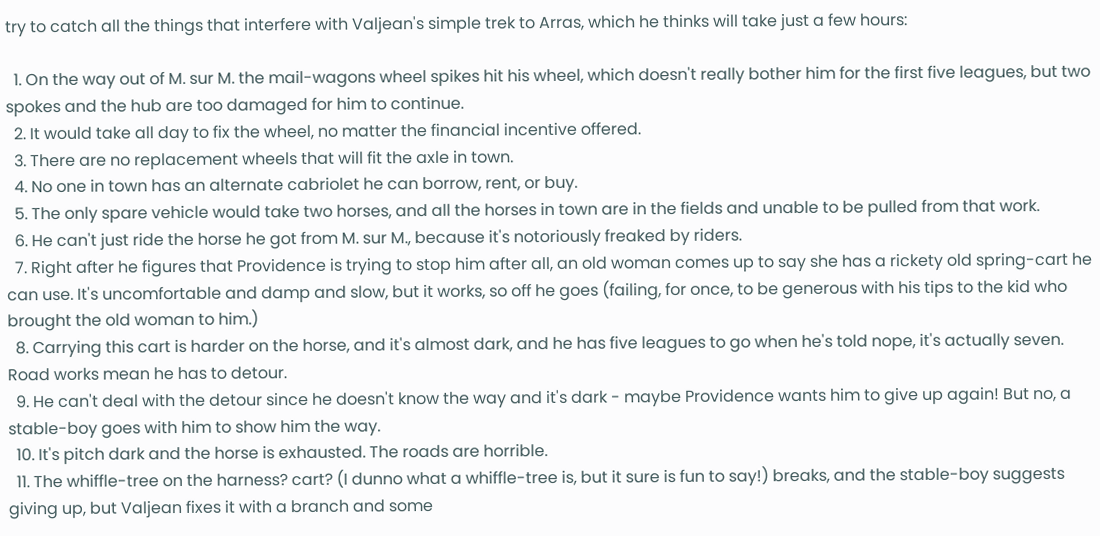try to catch all the things that interfere with Valjean's simple trek to Arras, which he thinks will take just a few hours:

  1. On the way out of M. sur M. the mail-wagons wheel spikes hit his wheel, which doesn't really bother him for the first five leagues, but two spokes and the hub are too damaged for him to continue.
  2. It would take all day to fix the wheel, no matter the financial incentive offered.
  3. There are no replacement wheels that will fit the axle in town.
  4. No one in town has an alternate cabriolet he can borrow, rent, or buy.
  5. The only spare vehicle would take two horses, and all the horses in town are in the fields and unable to be pulled from that work.
  6. He can't just ride the horse he got from M. sur M., because it's notoriously freaked by riders.
  7. Right after he figures that Providence is trying to stop him after all, an old woman comes up to say she has a rickety old spring-cart he can use. It's uncomfortable and damp and slow, but it works, so off he goes (failing, for once, to be generous with his tips to the kid who brought the old woman to him.)
  8. Carrying this cart is harder on the horse, and it's almost dark, and he has five leagues to go when he's told nope, it's actually seven. Road works mean he has to detour.
  9. He can't deal with the detour since he doesn't know the way and it's dark - maybe Providence wants him to give up again! But no, a stable-boy goes with him to show him the way.
  10. It's pitch dark and the horse is exhausted. The roads are horrible.
  11. The whiffle-tree on the harness? cart? (I dunno what a whiffle-tree is, but it sure is fun to say!) breaks, and the stable-boy suggests giving up, but Valjean fixes it with a branch and some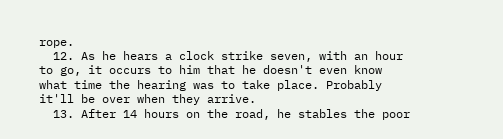rope.
  12. As he hears a clock strike seven, with an hour to go, it occurs to him that he doesn't even know what time the hearing was to take place. Probably it'll be over when they arrive.
  13. After 14 hours on the road, he stables the poor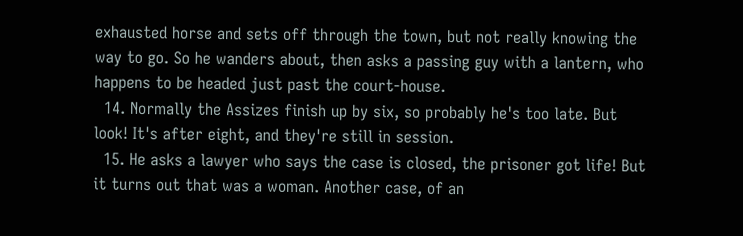exhausted horse and sets off through the town, but not really knowing the way to go. So he wanders about, then asks a passing guy with a lantern, who happens to be headed just past the court-house.
  14. Normally the Assizes finish up by six, so probably he's too late. But look! It's after eight, and they're still in session.
  15. He asks a lawyer who says the case is closed, the prisoner got life! But it turns out that was a woman. Another case, of an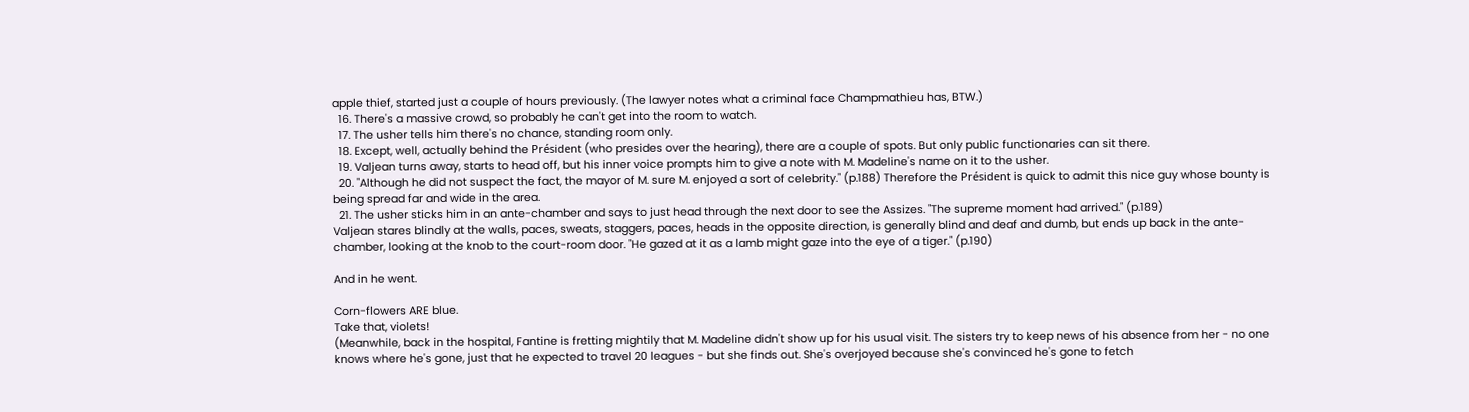apple thief, started just a couple of hours previously. (The lawyer notes what a criminal face Champmathieu has, BTW.)
  16. There's a massive crowd, so probably he can't get into the room to watch.
  17. The usher tells him there's no chance, standing room only.
  18. Except, well, actually behind the Président (who presides over the hearing), there are a couple of spots. But only public functionaries can sit there.
  19. Valjean turns away, starts to head off, but his inner voice prompts him to give a note with M. Madeline's name on it to the usher.
  20. "Although he did not suspect the fact, the mayor of M. sure M. enjoyed a sort of celebrity." (p.188) Therefore the Président is quick to admit this nice guy whose bounty is being spread far and wide in the area.
  21. The usher sticks him in an ante-chamber and says to just head through the next door to see the Assizes. "The supreme moment had arrived." (p.189)
Valjean stares blindly at the walls, paces, sweats, staggers, paces, heads in the opposite direction, is generally blind and deaf and dumb, but ends up back in the ante-chamber, looking at the knob to the court-room door. "He gazed at it as a lamb might gaze into the eye of a tiger." (p.190)

And in he went.

Corn-flowers ARE blue.
Take that, violets!
(Meanwhile, back in the hospital, Fantine is fretting mightily that M. Madeline didn't show up for his usual visit. The sisters try to keep news of his absence from her - no one knows where he's gone, just that he expected to travel 20 leagues - but she finds out. She's overjoyed because she's convinced he's gone to fetch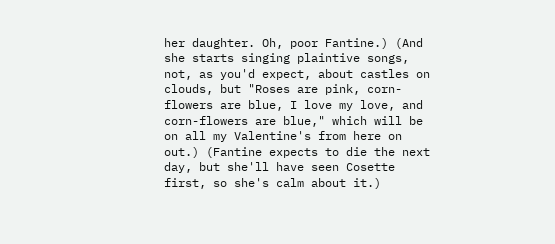her daughter. Oh, poor Fantine.) (And she starts singing plaintive songs, not, as you'd expect, about castles on clouds, but "Roses are pink, corn-flowers are blue, I love my love, and corn-flowers are blue," which will be on all my Valentine's from here on out.) (Fantine expects to die the next day, but she'll have seen Cosette first, so she's calm about it.)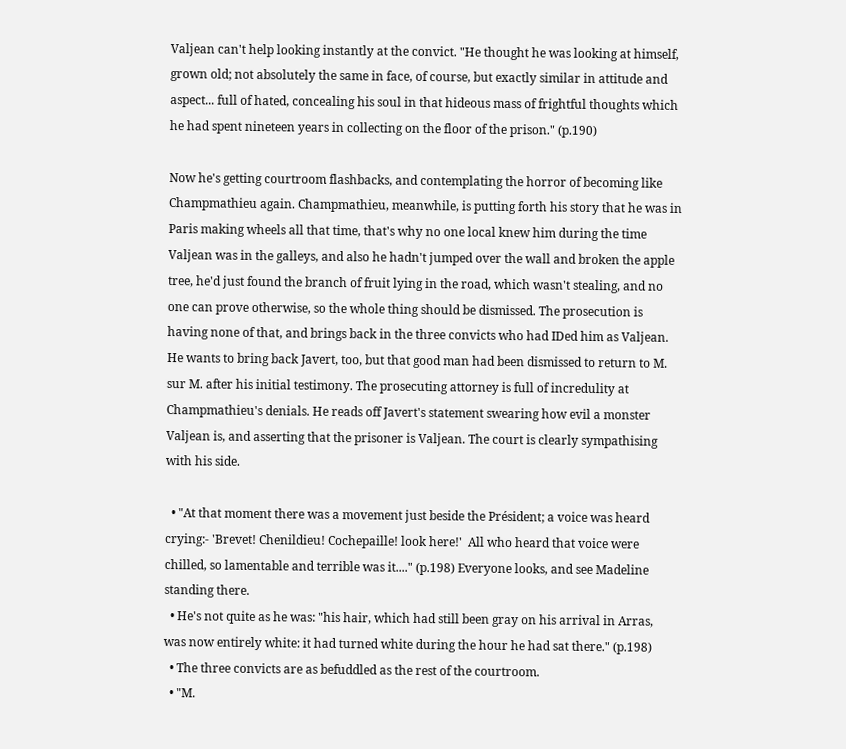Valjean can't help looking instantly at the convict. "He thought he was looking at himself, grown old; not absolutely the same in face, of course, but exactly similar in attitude and aspect... full of hated, concealing his soul in that hideous mass of frightful thoughts which he had spent nineteen years in collecting on the floor of the prison." (p.190)

Now he's getting courtroom flashbacks, and contemplating the horror of becoming like Champmathieu again. Champmathieu, meanwhile, is putting forth his story that he was in Paris making wheels all that time, that's why no one local knew him during the time Valjean was in the galleys, and also he hadn't jumped over the wall and broken the apple tree, he'd just found the branch of fruit lying in the road, which wasn't stealing, and no one can prove otherwise, so the whole thing should be dismissed. The prosecution is having none of that, and brings back in the three convicts who had IDed him as Valjean. He wants to bring back Javert, too, but that good man had been dismissed to return to M. sur M. after his initial testimony. The prosecuting attorney is full of incredulity at Champmathieu's denials. He reads off Javert's statement swearing how evil a monster Valjean is, and asserting that the prisoner is Valjean. The court is clearly sympathising with his side.

  • "At that moment there was a movement just beside the Président; a voice was heard crying:- 'Brevet! Chenildieu! Cochepaille! look here!'  All who heard that voice were chilled, so lamentable and terrible was it...." (p.198) Everyone looks, and see Madeline standing there.
  • He's not quite as he was: "his hair, which had still been gray on his arrival in Arras, was now entirely white: it had turned white during the hour he had sat there." (p.198)
  • The three convicts are as befuddled as the rest of the courtroom.
  • "M.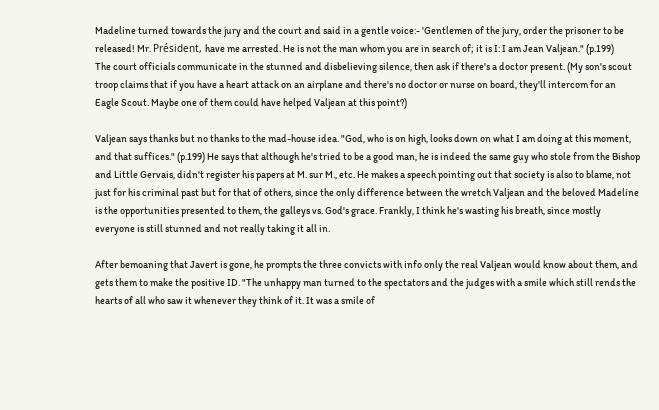Madeline turned towards the jury and the court and said in a gentle voice:- 'Gentlemen of the jury, order the prisoner to be released! Mr. Président, have me arrested. He is not the man whom you are in search of; it is I: I am Jean Valjean." (p.199)
The court officials communicate in the stunned and disbelieving silence, then ask if there's a doctor present. (My son's scout troop claims that if you have a heart attack on an airplane and there's no doctor or nurse on board, they'll intercom for an Eagle Scout. Maybe one of them could have helped Valjean at this point?)

Valjean says thanks but no thanks to the mad-house idea. "God, who is on high, looks down on what I am doing at this moment, and that suffices." (p.199) He says that although he's tried to be a good man, he is indeed the same guy who stole from the Bishop and Little Gervais, didn't register his papers at M. sur M., etc. He makes a speech pointing out that society is also to blame, not just for his criminal past but for that of others, since the only difference between the wretch Valjean and the beloved Madeline is the opportunities presented to them, the galleys vs. God's grace. Frankly, I think he's wasting his breath, since mostly everyone is still stunned and not really taking it all in.

After bemoaning that Javert is gone, he prompts the three convicts with info only the real Valjean would know about them, and gets them to make the positive ID. "The unhappy man turned to the spectators and the judges with a smile which still rends the hearts of all who saw it whenever they think of it. It was a smile of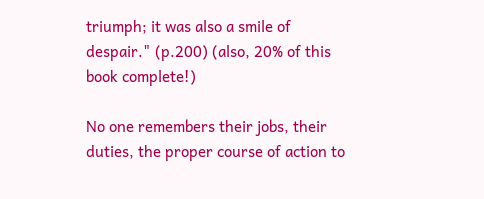triumph; it was also a smile of despair." (p.200) (also, 20% of this book complete!)

No one remembers their jobs, their duties, the proper course of action to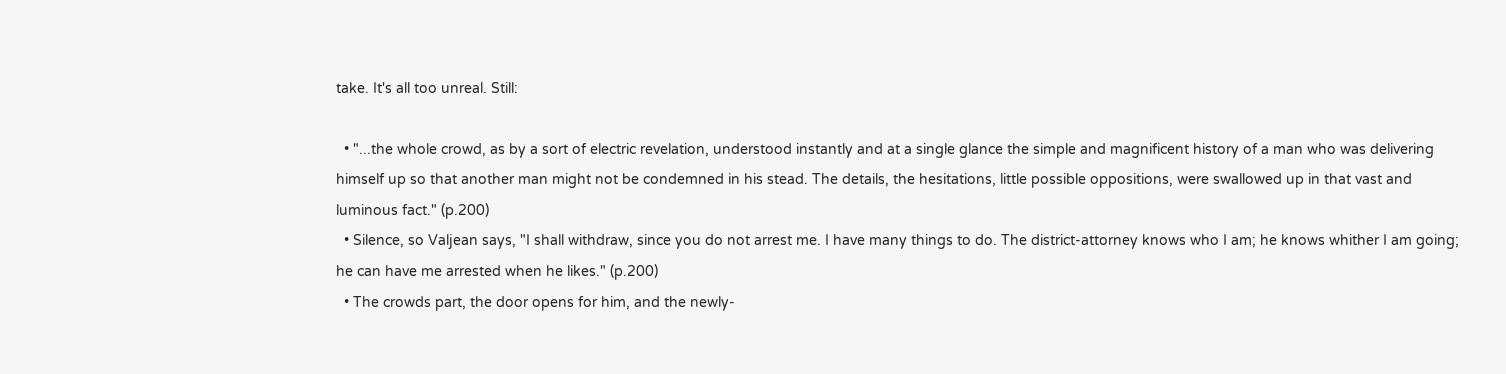take. It's all too unreal. Still:

  • "...the whole crowd, as by a sort of electric revelation, understood instantly and at a single glance the simple and magnificent history of a man who was delivering himself up so that another man might not be condemned in his stead. The details, the hesitations, little possible oppositions, were swallowed up in that vast and luminous fact." (p.200)
  • Silence, so Valjean says, "I shall withdraw, since you do not arrest me. I have many things to do. The district-attorney knows who I am; he knows whither I am going; he can have me arrested when he likes." (p.200)
  • The crowds part, the door opens for him, and the newly-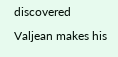discovered Valjean makes his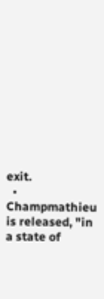exit.
  • Champmathieu is released, "in a state of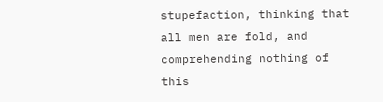stupefaction, thinking that all men are fold, and comprehending nothing of this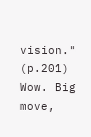vision." (p.201)
Wow. Big move,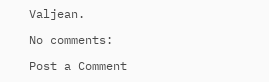Valjean.

No comments:

Post a Comment